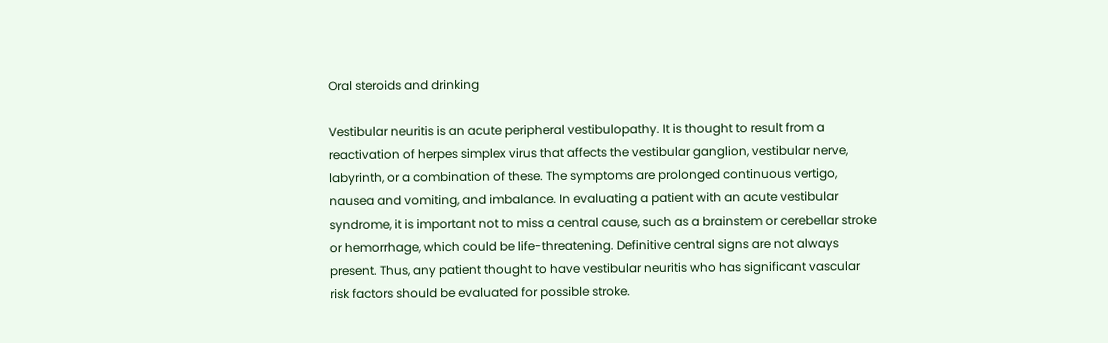Oral steroids and drinking

Vestibular neuritis is an acute peripheral vestibulopathy. It is thought to result from a reactivation of herpes simplex virus that affects the vestibular ganglion, vestibular nerve, labyrinth, or a combination of these. The symptoms are prolonged continuous vertigo, nausea and vomiting, and imbalance. In evaluating a patient with an acute vestibular syndrome, it is important not to miss a central cause, such as a brainstem or cerebellar stroke or hemorrhage, which could be life-threatening. Definitive central signs are not always present. Thus, any patient thought to have vestibular neuritis who has significant vascular risk factors should be evaluated for possible stroke.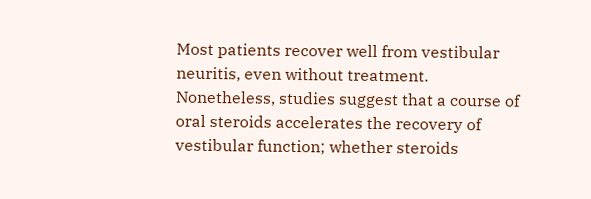Most patients recover well from vestibular neuritis, even without treatment. Nonetheless, studies suggest that a course of oral steroids accelerates the recovery of vestibular function; whether steroids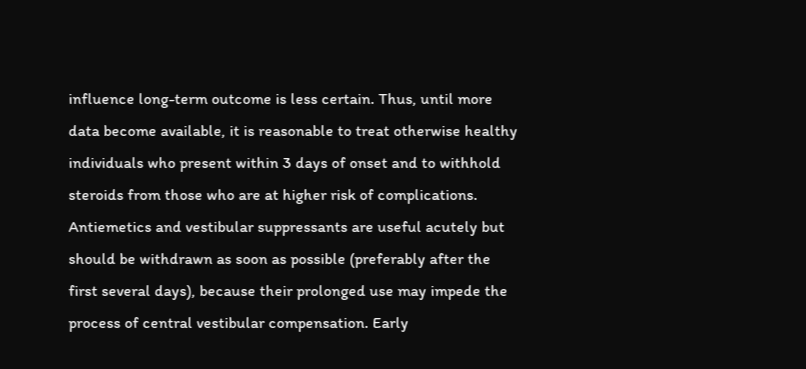influence long-term outcome is less certain. Thus, until more data become available, it is reasonable to treat otherwise healthy individuals who present within 3 days of onset and to withhold steroids from those who are at higher risk of complications. Antiemetics and vestibular suppressants are useful acutely but should be withdrawn as soon as possible (preferably after the first several days), because their prolonged use may impede the process of central vestibular compensation. Early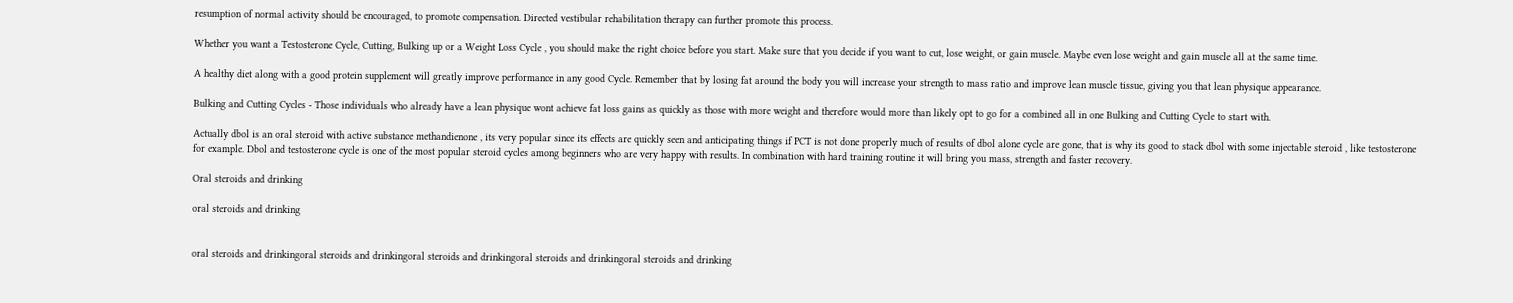resumption of normal activity should be encouraged, to promote compensation. Directed vestibular rehabilitation therapy can further promote this process.

Whether you want a Testosterone Cycle, Cutting, Bulking up or a Weight Loss Cycle , you should make the right choice before you start. Make sure that you decide if you want to cut, lose weight, or gain muscle. Maybe even lose weight and gain muscle all at the same time.

A healthy diet along with a good protein supplement will greatly improve performance in any good Cycle. Remember that by losing fat around the body you will increase your strength to mass ratio and improve lean muscle tissue, giving you that lean physique appearance.

Bulking and Cutting Cycles - Those individuals who already have a lean physique wont achieve fat loss gains as quickly as those with more weight and therefore would more than likely opt to go for a combined all in one Bulking and Cutting Cycle to start with.

Actually dbol is an oral steroid with active substance methandienone , its very popular since its effects are quickly seen and anticipating things if PCT is not done properly much of results of dbol alone cycle are gone, that is why its good to stack dbol with some injectable steroid , like testosterone for example. Dbol and testosterone cycle is one of the most popular steroid cycles among beginners who are very happy with results. In combination with hard training routine it will bring you mass, strength and faster recovery.

Oral steroids and drinking

oral steroids and drinking


oral steroids and drinkingoral steroids and drinkingoral steroids and drinkingoral steroids and drinkingoral steroids and drinking